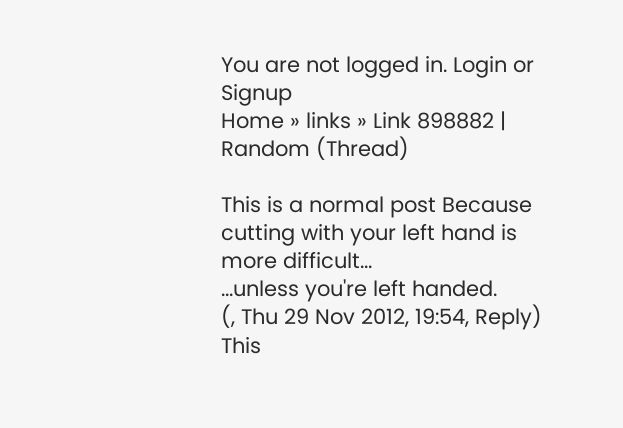You are not logged in. Login or Signup
Home » links » Link 898882 | Random (Thread)

This is a normal post Because cutting with your left hand is more difficult...
...unless you're left handed.
(, Thu 29 Nov 2012, 19:54, Reply)
This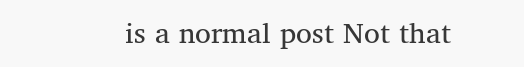is a normal post Not that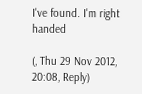I've found. I'm right handed

(, Thu 29 Nov 2012, 20:08, Reply)